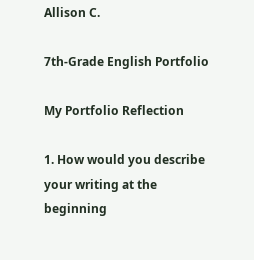Allison C.

7th-Grade English Portfolio

My Portfolio Reflection

1. How would you describe your writing at the beginning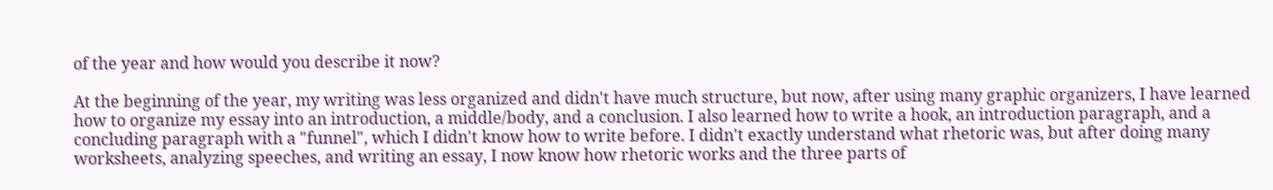of the year and how would you describe it now?

At the beginning of the year, my writing was less organized and didn't have much structure, but now, after using many graphic organizers, I have learned how to organize my essay into an introduction, a middle/body, and a conclusion. I also learned how to write a hook, an introduction paragraph, and a concluding paragraph with a "funnel", which I didn't know how to write before. I didn't exactly understand what rhetoric was, but after doing many worksheets, analyzing speeches, and writing an essay, I now know how rhetoric works and the three parts of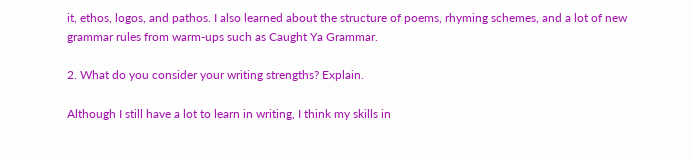it, ethos, logos, and pathos. I also learned about the structure of poems, rhyming schemes, and a lot of new grammar rules from warm-ups such as Caught Ya Grammar.

2. What do you consider your writing strengths? Explain.

Although I still have a lot to learn in writing, I think my skills in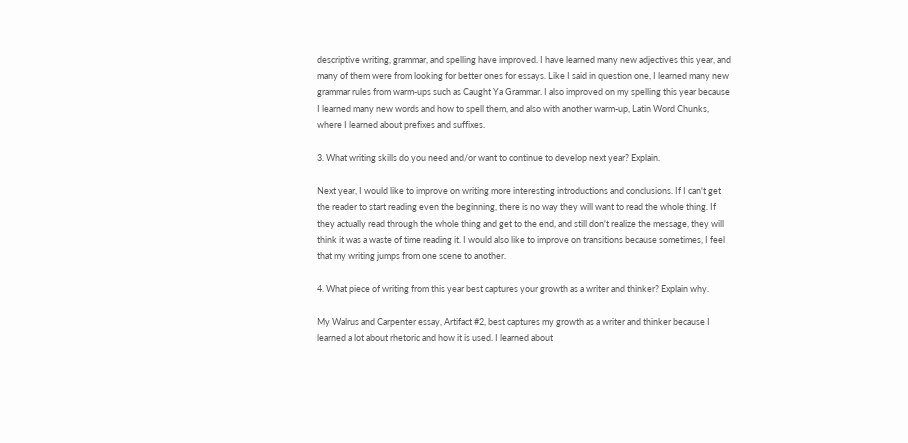descriptive writing, grammar, and spelling have improved. I have learned many new adjectives this year, and many of them were from looking for better ones for essays. Like I said in question one, I learned many new grammar rules from warm-ups such as Caught Ya Grammar. I also improved on my spelling this year because I learned many new words and how to spell them, and also with another warm-up, Latin Word Chunks, where I learned about prefixes and suffixes.

3. What writing skills do you need and/or want to continue to develop next year? Explain.

Next year, I would like to improve on writing more interesting introductions and conclusions. If I can't get the reader to start reading even the beginning, there is no way they will want to read the whole thing. If they actually read through the whole thing and get to the end, and still don't realize the message, they will think it was a waste of time reading it. I would also like to improve on transitions because sometimes, I feel that my writing jumps from one scene to another.

4. What piece of writing from this year best captures your growth as a writer and thinker? Explain why.

My Walrus and Carpenter essay, Artifact #2, best captures my growth as a writer and thinker because I learned a lot about rhetoric and how it is used. I learned about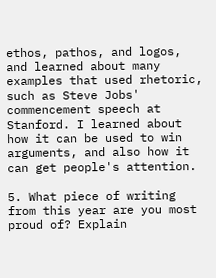ethos, pathos, and logos, and learned about many examples that used rhetoric, such as Steve Jobs' commencement speech at Stanford. I learned about how it can be used to win arguments, and also how it can get people's attention.

5. What piece of writing from this year are you most proud of? Explain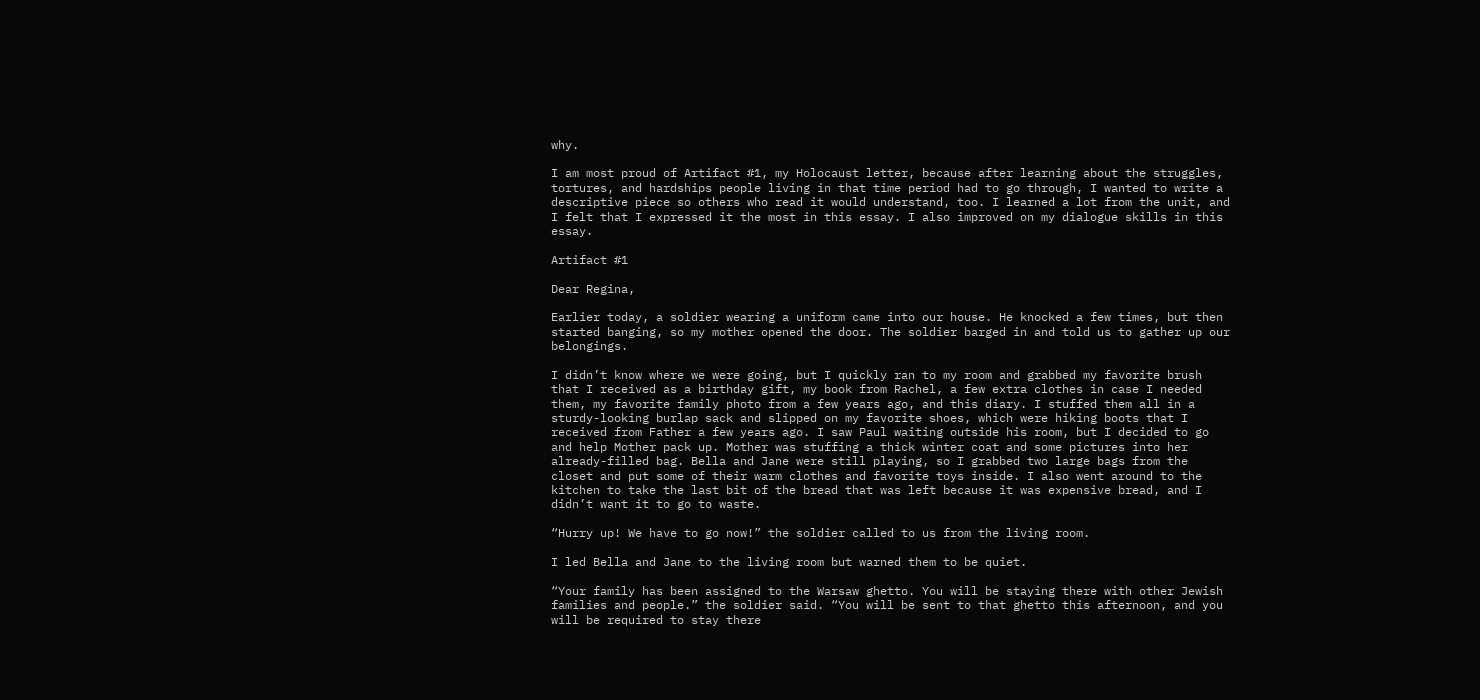why.

I am most proud of Artifact #1, my Holocaust letter, because after learning about the struggles, tortures, and hardships people living in that time period had to go through, I wanted to write a descriptive piece so others who read it would understand, too. I learned a lot from the unit, and I felt that I expressed it the most in this essay. I also improved on my dialogue skills in this essay.

Artifact #1

Dear Regina,

Earlier today, a soldier wearing a uniform came into our house. He knocked a few times, but then started banging, so my mother opened the door. The soldier barged in and told us to gather up our belongings.

I didn’t know where we were going, but I quickly ran to my room and grabbed my favorite brush that I received as a birthday gift, my book from Rachel, a few extra clothes in case I needed them, my favorite family photo from a few years ago, and this diary. I stuffed them all in a sturdy-looking burlap sack and slipped on my favorite shoes, which were hiking boots that I received from Father a few years ago. I saw Paul waiting outside his room, but I decided to go and help Mother pack up. Mother was stuffing a thick winter coat and some pictures into her already-filled bag. Bella and Jane were still playing, so I grabbed two large bags from the closet and put some of their warm clothes and favorite toys inside. I also went around to the kitchen to take the last bit of the bread that was left because it was expensive bread, and I didn’t want it to go to waste.

“Hurry up! We have to go now!” the soldier called to us from the living room.

I led Bella and Jane to the living room but warned them to be quiet.

“Your family has been assigned to the Warsaw ghetto. You will be staying there with other Jewish families and people.” the soldier said. “You will be sent to that ghetto this afternoon, and you will be required to stay there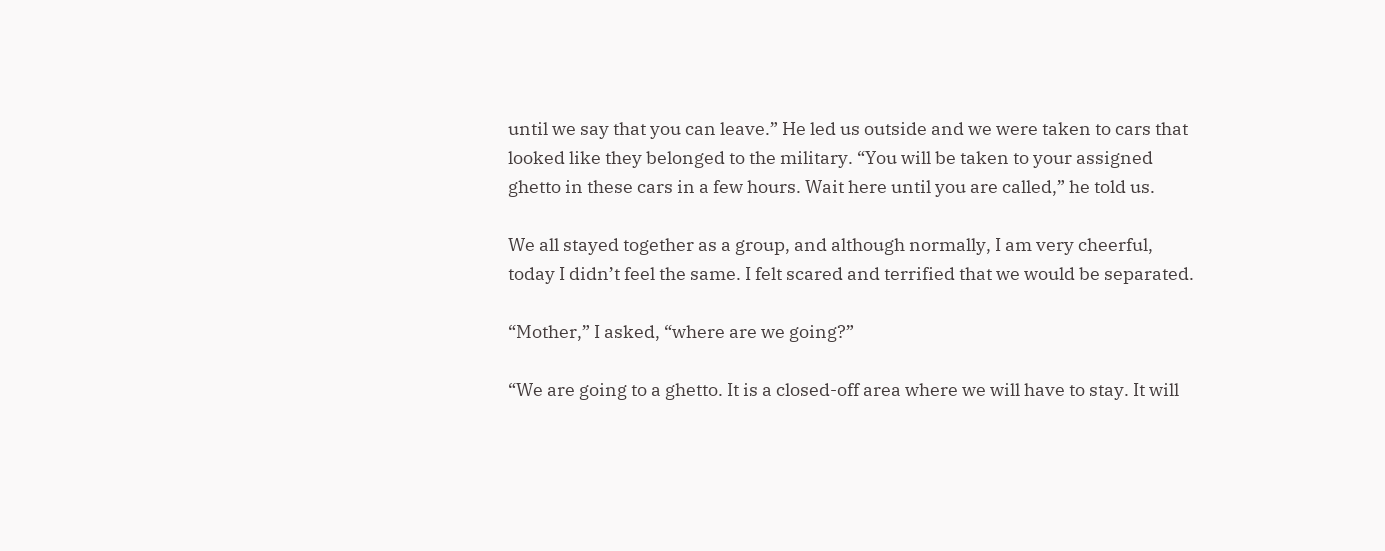until we say that you can leave.” He led us outside and we were taken to cars that looked like they belonged to the military. “You will be taken to your assigned ghetto in these cars in a few hours. Wait here until you are called,” he told us.

We all stayed together as a group, and although normally, I am very cheerful, today I didn’t feel the same. I felt scared and terrified that we would be separated.

“Mother,” I asked, “where are we going?”

“We are going to a ghetto. It is a closed-off area where we will have to stay. It will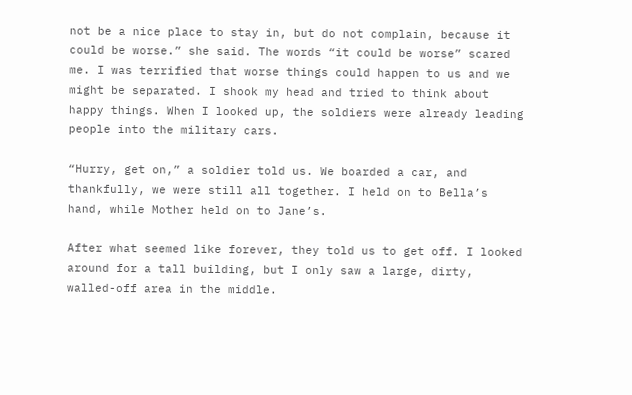not be a nice place to stay in, but do not complain, because it could be worse.” she said. The words “it could be worse” scared me. I was terrified that worse things could happen to us and we might be separated. I shook my head and tried to think about happy things. When I looked up, the soldiers were already leading people into the military cars.

“Hurry, get on,” a soldier told us. We boarded a car, and thankfully, we were still all together. I held on to Bella’s hand, while Mother held on to Jane’s.

After what seemed like forever, they told us to get off. I looked around for a tall building, but I only saw a large, dirty, walled-off area in the middle.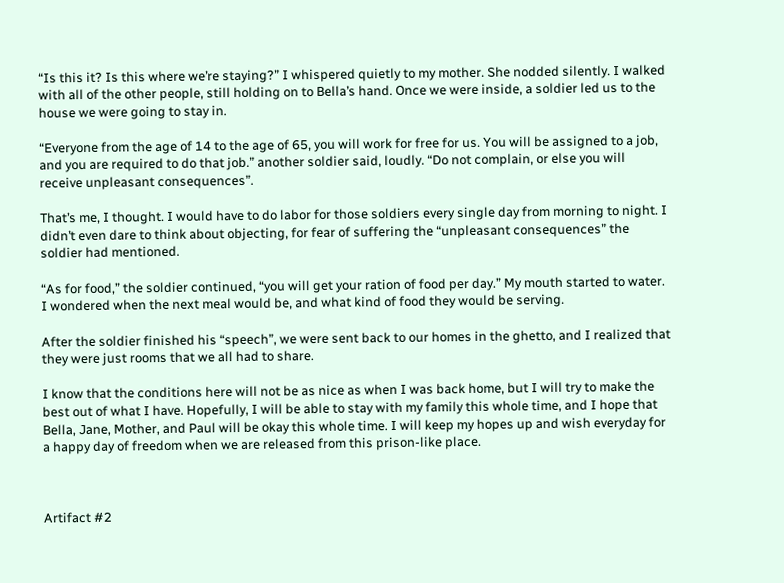“Is this it? Is this where we’re staying?” I whispered quietly to my mother. She nodded silently. I walked with all of the other people, still holding on to Bella’s hand. Once we were inside, a soldier led us to the house we were going to stay in.

“Everyone from the age of 14 to the age of 65, you will work for free for us. You will be assigned to a job, and you are required to do that job.” another soldier said, loudly. “Do not complain, or else you will receive unpleasant consequences”.

That’s me, I thought. I would have to do labor for those soldiers every single day from morning to night. I didn’t even dare to think about objecting, for fear of suffering the “unpleasant consequences” the soldier had mentioned.

“As for food,” the soldier continued, “you will get your ration of food per day.” My mouth started to water. I wondered when the next meal would be, and what kind of food they would be serving.

After the soldier finished his “speech”, we were sent back to our homes in the ghetto, and I realized that they were just rooms that we all had to share.

I know that the conditions here will not be as nice as when I was back home, but I will try to make the best out of what I have. Hopefully, I will be able to stay with my family this whole time, and I hope that Bella, Jane, Mother, and Paul will be okay this whole time. I will keep my hopes up and wish everyday for a happy day of freedom when we are released from this prison-like place.



Artifact #2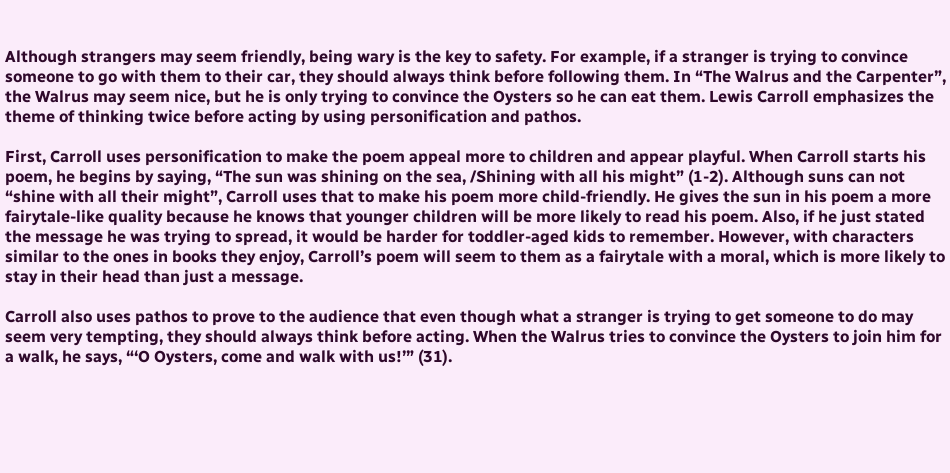Although strangers may seem friendly, being wary is the key to safety. For example, if a stranger is trying to convince someone to go with them to their car, they should always think before following them. In “The Walrus and the Carpenter”, the Walrus may seem nice, but he is only trying to convince the Oysters so he can eat them. Lewis Carroll emphasizes the theme of thinking twice before acting by using personification and pathos.

First, Carroll uses personification to make the poem appeal more to children and appear playful. When Carroll starts his poem, he begins by saying, “The sun was shining on the sea, /Shining with all his might” (1-2). Although suns can not “shine with all their might”, Carroll uses that to make his poem more child-friendly. He gives the sun in his poem a more fairytale-like quality because he knows that younger children will be more likely to read his poem. Also, if he just stated the message he was trying to spread, it would be harder for toddler-aged kids to remember. However, with characters similar to the ones in books they enjoy, Carroll’s poem will seem to them as a fairytale with a moral, which is more likely to stay in their head than just a message.

Carroll also uses pathos to prove to the audience that even though what a stranger is trying to get someone to do may seem very tempting, they should always think before acting. When the Walrus tries to convince the Oysters to join him for a walk, he says, “‘O Oysters, come and walk with us!’” (31).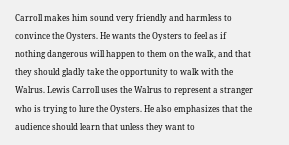Carroll makes him sound very friendly and harmless to convince the Oysters. He wants the Oysters to feel as if nothing dangerous will happen to them on the walk, and that they should gladly take the opportunity to walk with the Walrus. Lewis Carroll uses the Walrus to represent a stranger who is trying to lure the Oysters. He also emphasizes that the audience should learn that unless they want to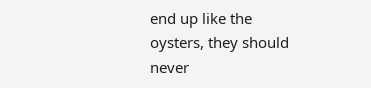end up like the oysters, they should never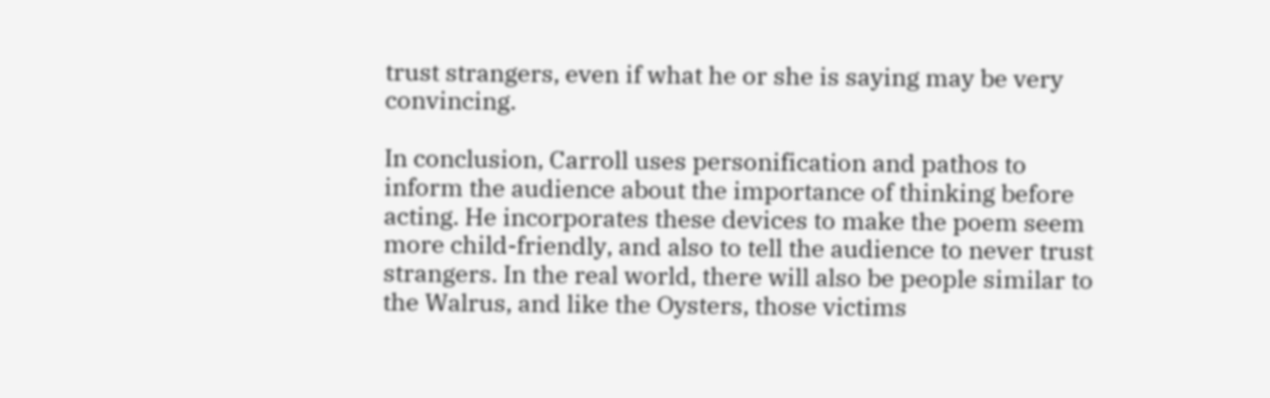trust strangers, even if what he or she is saying may be very convincing.

In conclusion, Carroll uses personification and pathos to inform the audience about the importance of thinking before acting. He incorporates these devices to make the poem seem more child-friendly, and also to tell the audience to never trust strangers. In the real world, there will also be people similar to the Walrus, and like the Oysters, those victims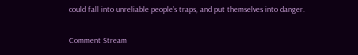could fall into unreliable people’s traps, and put themselves into danger.

Comment Stream